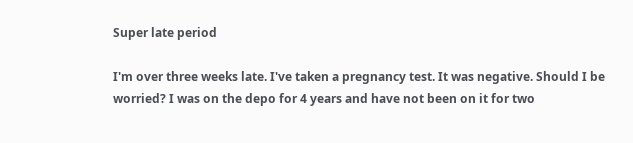Super late period

I'm over three weeks late. I've taken a pregnancy test. It was negative. Should I be worried? I was on the depo for 4 years and have not been on it for two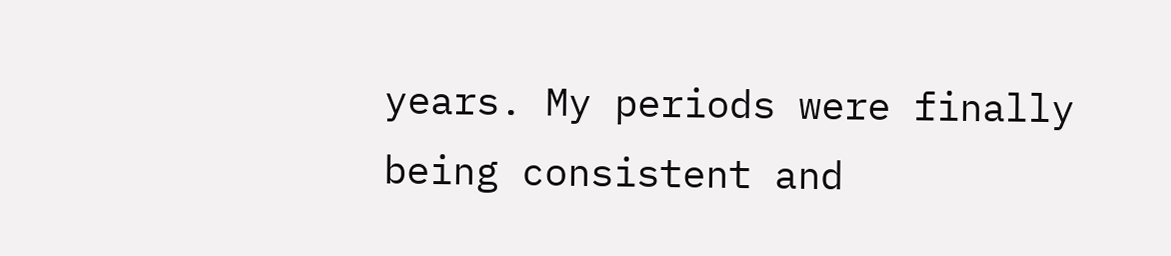years. My periods were finally being consistent and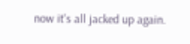now it's all jacked up again.